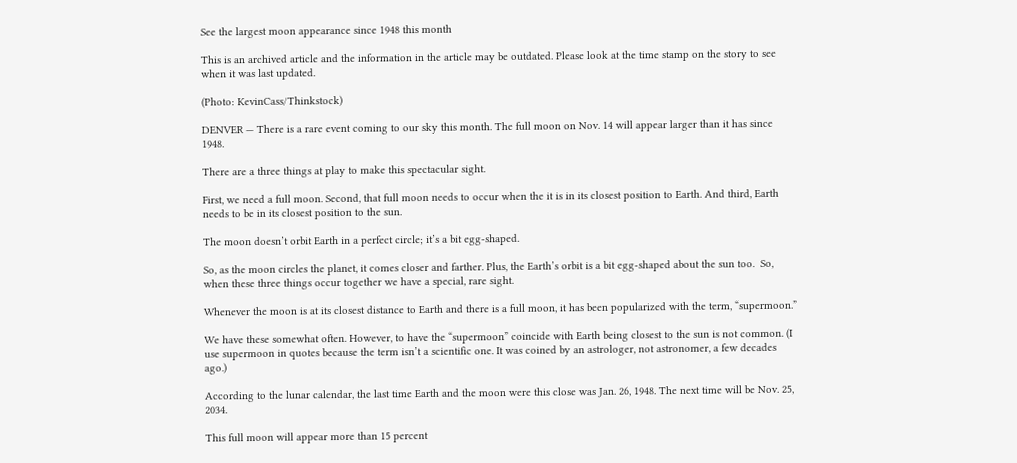See the largest moon appearance since 1948 this month

This is an archived article and the information in the article may be outdated. Please look at the time stamp on the story to see when it was last updated.

(Photo: KevinCass/Thinkstock)

DENVER — There is a rare event coming to our sky this month. The full moon on Nov. 14 will appear larger than it has since 1948.

There are a three things at play to make this spectacular sight.

First, we need a full moon. Second, that full moon needs to occur when the it is in its closest position to Earth. And third, Earth needs to be in its closest position to the sun.

The moon doesn’t orbit Earth in a perfect circle; it’s a bit egg-shaped.

So, as the moon circles the planet, it comes closer and farther. Plus, the Earth’s orbit is a bit egg-shaped about the sun too.  So, when these three things occur together we have a special, rare sight.

Whenever the moon is at its closest distance to Earth and there is a full moon, it has been popularized with the term, “supermoon.”

We have these somewhat often. However, to have the “supermoon” coincide with Earth being closest to the sun is not common. (I use supermoon in quotes because the term isn’t a scientific one. It was coined by an astrologer, not astronomer, a few decades ago.)

According to the lunar calendar, the last time Earth and the moon were this close was Jan. 26, 1948. The next time will be Nov. 25, 2034.

This full moon will appear more than 15 percent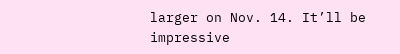larger on Nov. 14. It’ll be impressive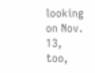looking on Nov. 13, too,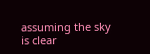assuming the sky is clear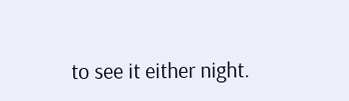to see it either night.